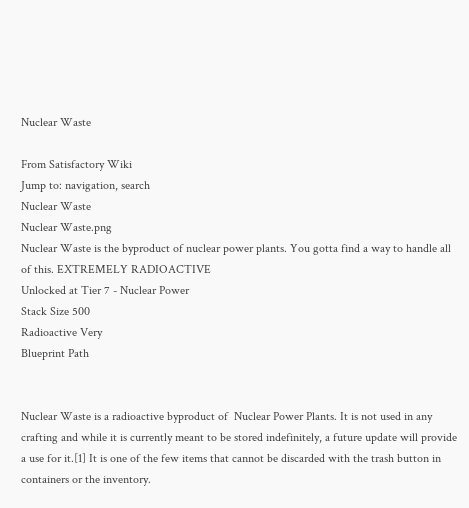Nuclear Waste

From Satisfactory Wiki
Jump to: navigation, search
Nuclear Waste
Nuclear Waste.png
Nuclear Waste is the byproduct of nuclear power plants. You gotta find a way to handle all of this. EXTREMELY RADIOACTIVE
Unlocked at Tier 7 - Nuclear Power
Stack Size 500
Radioactive Very
Blueprint Path


Nuclear Waste is a radioactive byproduct of  Nuclear Power Plants. It is not used in any crafting and while it is currently meant to be stored indefinitely, a future update will provide a use for it.[1] It is one of the few items that cannot be discarded with the trash button in containers or the inventory.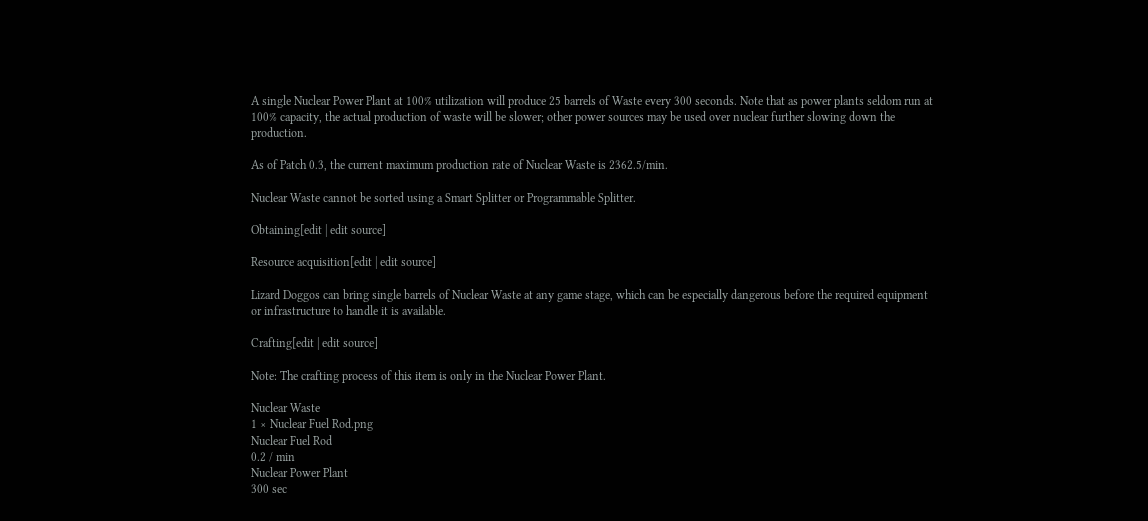A single Nuclear Power Plant at 100% utilization will produce 25 barrels of Waste every 300 seconds. Note that as power plants seldom run at 100% capacity, the actual production of waste will be slower; other power sources may be used over nuclear further slowing down the production.

As of Patch 0.3, the current maximum production rate of Nuclear Waste is 2362.5/min.

Nuclear Waste cannot be sorted using a Smart Splitter or Programmable Splitter.

Obtaining[edit | edit source]

Resource acquisition[edit | edit source]

Lizard Doggos can bring single barrels of Nuclear Waste at any game stage, which can be especially dangerous before the required equipment or infrastructure to handle it is available.

Crafting[edit | edit source]

Note: The crafting process of this item is only in the Nuclear Power Plant.

Nuclear Waste
1 × Nuclear Fuel Rod.png
Nuclear Fuel Rod
0.2 / min
Nuclear Power Plant
300 sec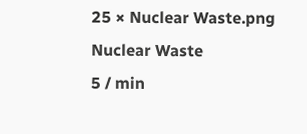25 × Nuclear Waste.png
Nuclear Waste
5 / min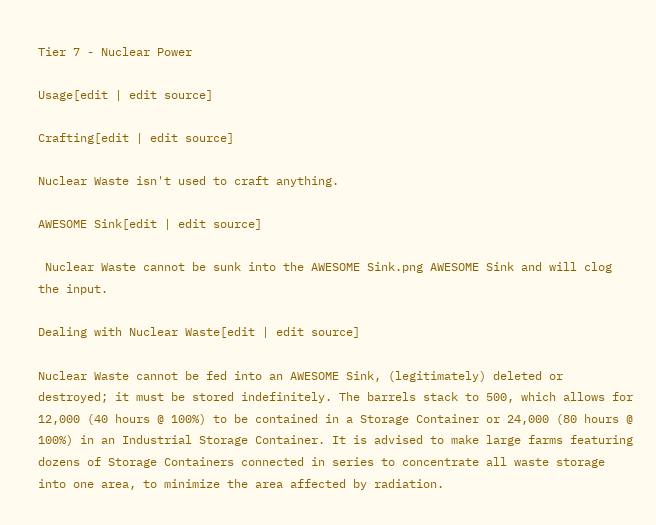Tier 7 - Nuclear Power

Usage[edit | edit source]

Crafting[edit | edit source]

Nuclear Waste isn't used to craft anything.

AWESOME Sink[edit | edit source]

 Nuclear Waste cannot be sunk into the AWESOME Sink.png AWESOME Sink and will clog the input.

Dealing with Nuclear Waste[edit | edit source]

Nuclear Waste cannot be fed into an AWESOME Sink, (legitimately) deleted or destroyed; it must be stored indefinitely. The barrels stack to 500, which allows for 12,000 (40 hours @ 100%) to be contained in a Storage Container or 24,000 (80 hours @ 100%) in an Industrial Storage Container. It is advised to make large farms featuring dozens of Storage Containers connected in series to concentrate all waste storage into one area, to minimize the area affected by radiation.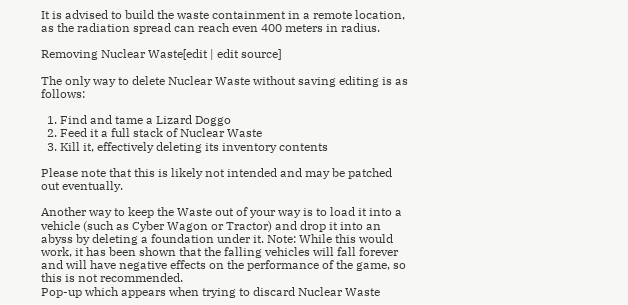It is advised to build the waste containment in a remote location, as the radiation spread can reach even 400 meters in radius.

Removing Nuclear Waste[edit | edit source]

The only way to delete Nuclear Waste without saving editing is as follows:

  1. Find and tame a Lizard Doggo
  2. Feed it a full stack of Nuclear Waste
  3. Kill it, effectively deleting its inventory contents

Please note that this is likely not intended and may be patched out eventually.

Another way to keep the Waste out of your way is to load it into a vehicle (such as Cyber Wagon or Tractor) and drop it into an abyss by deleting a foundation under it. Note: While this would work, it has been shown that the falling vehicles will fall forever and will have negative effects on the performance of the game, so this is not recommended.
Pop-up which appears when trying to discard Nuclear Waste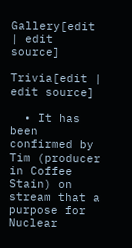Gallery[edit | edit source]

Trivia[edit | edit source]

  • It has been confirmed by Tim (producer in Coffee Stain) on stream that a purpose for Nuclear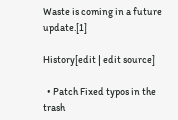Waste is coming in a future update.[1]

History[edit | edit source]

  • Patch Fixed typos in the trash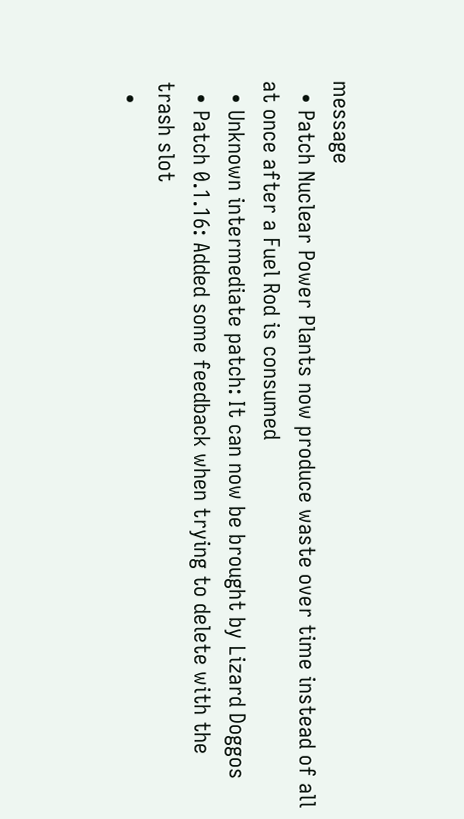message
  • Patch Nuclear Power Plants now produce waste over time instead of all at once after a Fuel Rod is consumed
  • Unknown intermediate patch: It can now be brought by Lizard Doggos
  • Patch 0.1.16: Added some feedback when trying to delete with the trash slot
  •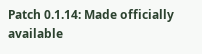Patch 0.1.14: Made officially available